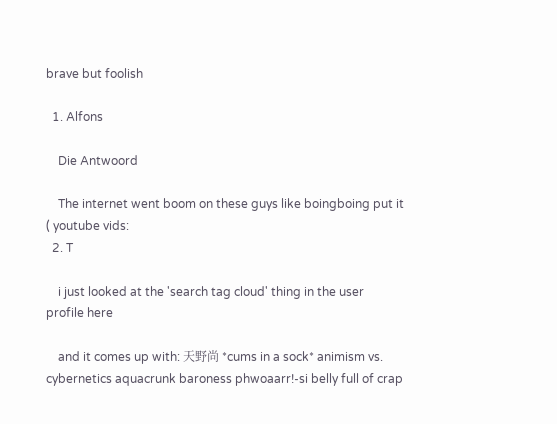brave but foolish

  1. Alfons

    Die Antwoord

    The internet went boom on these guys like boingboing put it ( youtube vids:
  2. T

    i just looked at the 'search tag cloud' thing in the user profile here

    and it comes up with: 天野尚 *cums in a sock* animism vs. cybernetics aquacrunk baroness phwoaarr!-si belly full of crap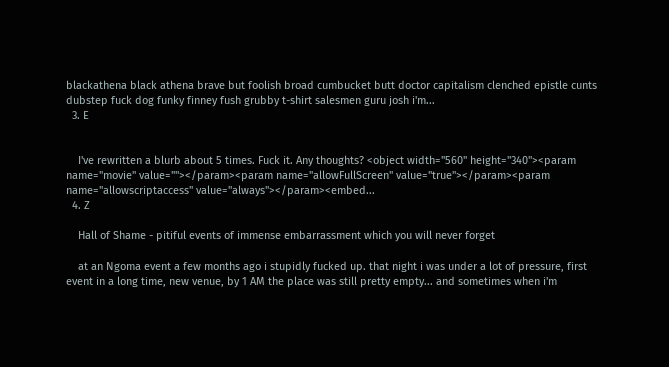blackathena black athena brave but foolish broad cumbucket butt doctor capitalism clenched epistle cunts dubstep fuck dog funky finney fush grubby t-shirt salesmen guru josh i'm...
  3. E


    I've rewritten a blurb about 5 times. Fuck it. Any thoughts? <object width="560" height="340"><param name="movie" value=""></param><param name="allowFullScreen" value="true"></param><param name="allowscriptaccess" value="always"></param><embed...
  4. Z

    Hall of Shame - pitiful events of immense embarrassment which you will never forget

    at an Ngoma event a few months ago i stupidly fucked up. that night i was under a lot of pressure, first event in a long time, new venue, by 1 AM the place was still pretty empty... and sometimes when i'm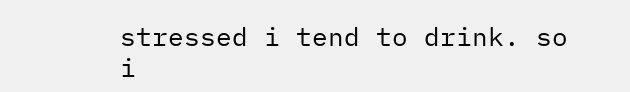stressed i tend to drink. so i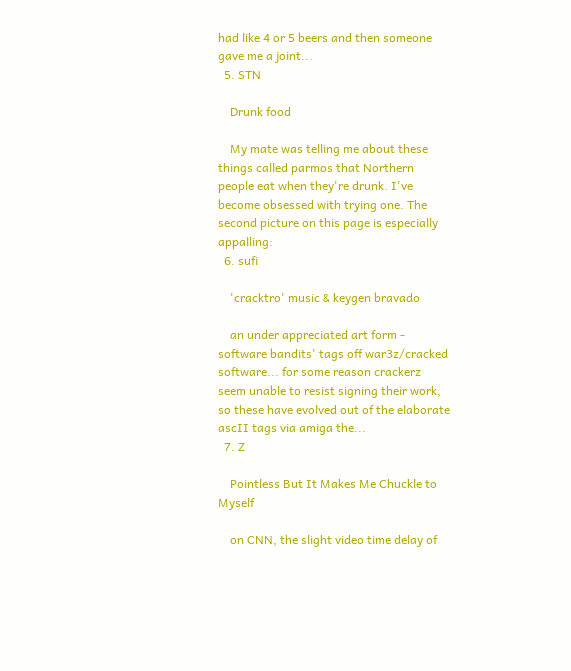had like 4 or 5 beers and then someone gave me a joint...
  5. STN

    Drunk food

    My mate was telling me about these things called parmos that Northern people eat when they're drunk. I've become obsessed with trying one. The second picture on this page is especially appalling:
  6. sufi

    'cracktro' music & keygen bravado

    an under appreciated art form - software bandits' tags off war3z/cracked software... for some reason crackerz seem unable to resist signing their work, so these have evolved out of the elaborate ascII tags via amiga the...
  7. Z

    Pointless But It Makes Me Chuckle to Myself

    on CNN, the slight video time delay of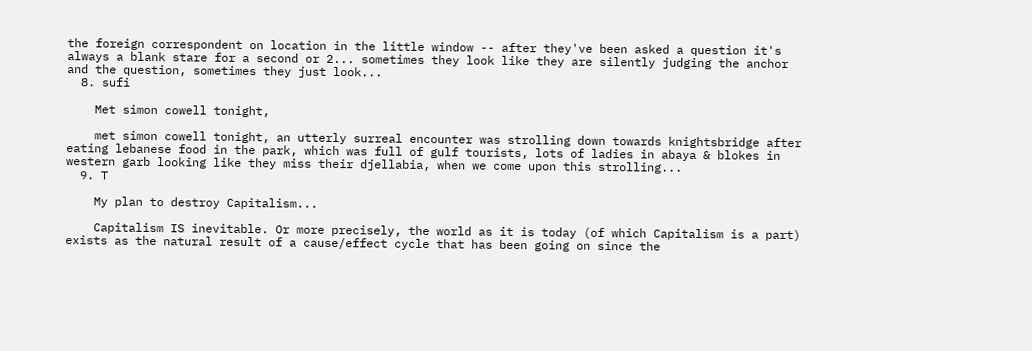the foreign correspondent on location in the little window -- after they've been asked a question it's always a blank stare for a second or 2... sometimes they look like they are silently judging the anchor and the question, sometimes they just look...
  8. sufi

    Met simon cowell tonight,

    met simon cowell tonight, an utterly surreal encounter was strolling down towards knightsbridge after eating lebanese food in the park, which was full of gulf tourists, lots of ladies in abaya & blokes in western garb looking like they miss their djellabia, when we come upon this strolling...
  9. T

    My plan to destroy Capitalism...

    Capitalism IS inevitable. Or more precisely, the world as it is today (of which Capitalism is a part) exists as the natural result of a cause/effect cycle that has been going on since the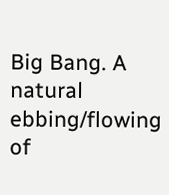Big Bang. A natural ebbing/flowing of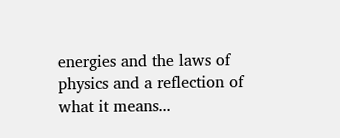energies and the laws of physics and a reflection of what it means...